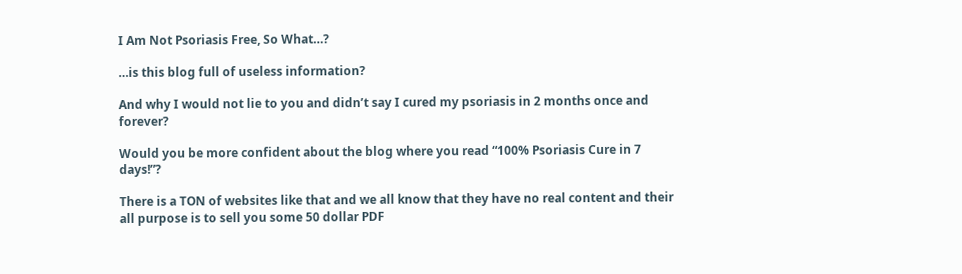I Am Not Psoriasis Free, So What…?

…is this blog full of useless information?

And why I would not lie to you and didn’t say I cured my psoriasis in 2 months once and forever?

Would you be more confident about the blog where you read “100% Psoriasis Cure in 7 days!”?

There is a TON of websites like that and we all know that they have no real content and their all purpose is to sell you some 50 dollar PDF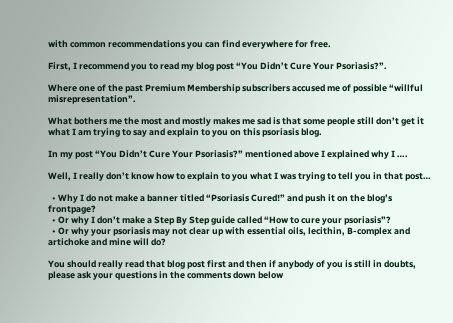with common recommendations you can find everywhere for free.

First, I recommend you to read my blog post “You Didn’t Cure Your Psoriasis?”.

Where one of the past Premium Membership subscribers accused me of possible “willful misrepresentation”.

What bothers me the most and mostly makes me sad is that some people still don’t get it what I am trying to say and explain to you on this psoriasis blog.

In my post “You Didn’t Cure Your Psoriasis?” mentioned above I explained why I ….

Well, I really don’t know how to explain to you what I was trying to tell you in that post…

  • Why I do not make a banner titled “Psoriasis Cured!” and push it on the blog’s frontpage?
  • Or why I don’t make a Step By Step guide called “How to cure your psoriasis”?
  • Or why your psoriasis may not clear up with essential oils, lecithin, B-complex and artichoke and mine will do?

You should really read that blog post first and then if anybody of you is still in doubts, please ask your questions in the comments down below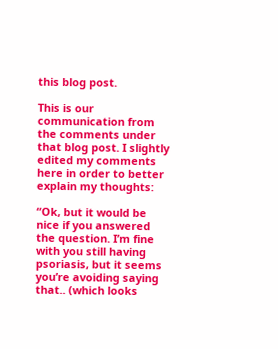this blog post.

This is our communication from the comments under that blog post. I slightly edited my comments here in order to better explain my thoughts:

“Ok, but it would be nice if you answered the question. I’m fine with you still having psoriasis, but it seems you’re avoiding saying that.. (which looks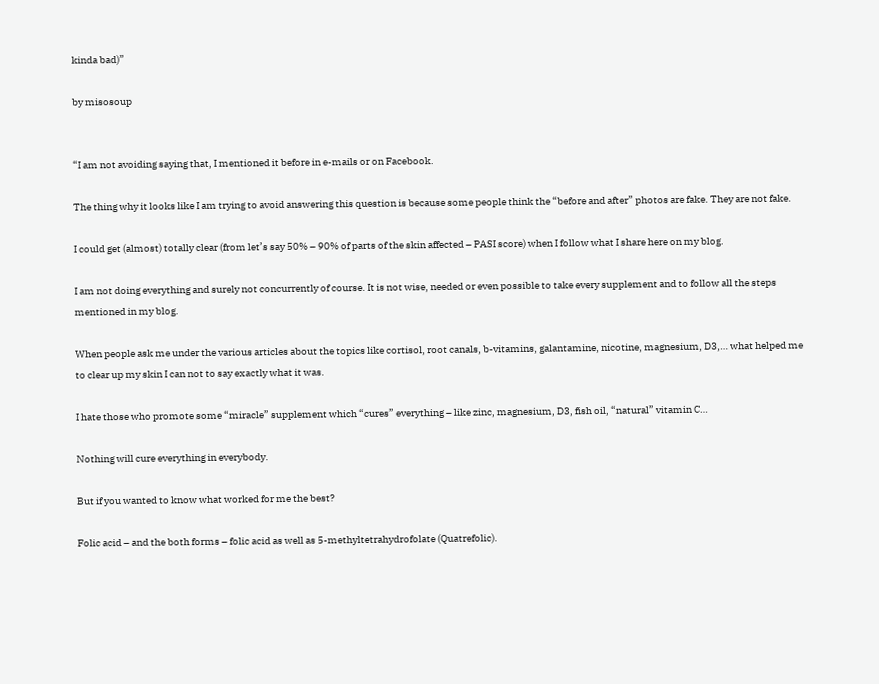kinda bad)”

by misosoup


“I am not avoiding saying that, I mentioned it before in e-mails or on Facebook.

The thing why it looks like I am trying to avoid answering this question is because some people think the “before and after” photos are fake. They are not fake.

I could get (almost) totally clear (from let’s say 50% – 90% of parts of the skin affected – PASI score) when I follow what I share here on my blog.

I am not doing everything and surely not concurrently of course. It is not wise, needed or even possible to take every supplement and to follow all the steps mentioned in my blog.

When people ask me under the various articles about the topics like cortisol, root canals, b-vitamins, galantamine, nicotine, magnesium, D3,… what helped me to clear up my skin I can not to say exactly what it was.

I hate those who promote some “miracle” supplement which “cures” everything – like zinc, magnesium, D3, fish oil, “natural” vitamin C…

Nothing will cure everything in everybody.

But if you wanted to know what worked for me the best?

Folic acid – and the both forms – folic acid as well as 5-methyltetrahydrofolate (Quatrefolic).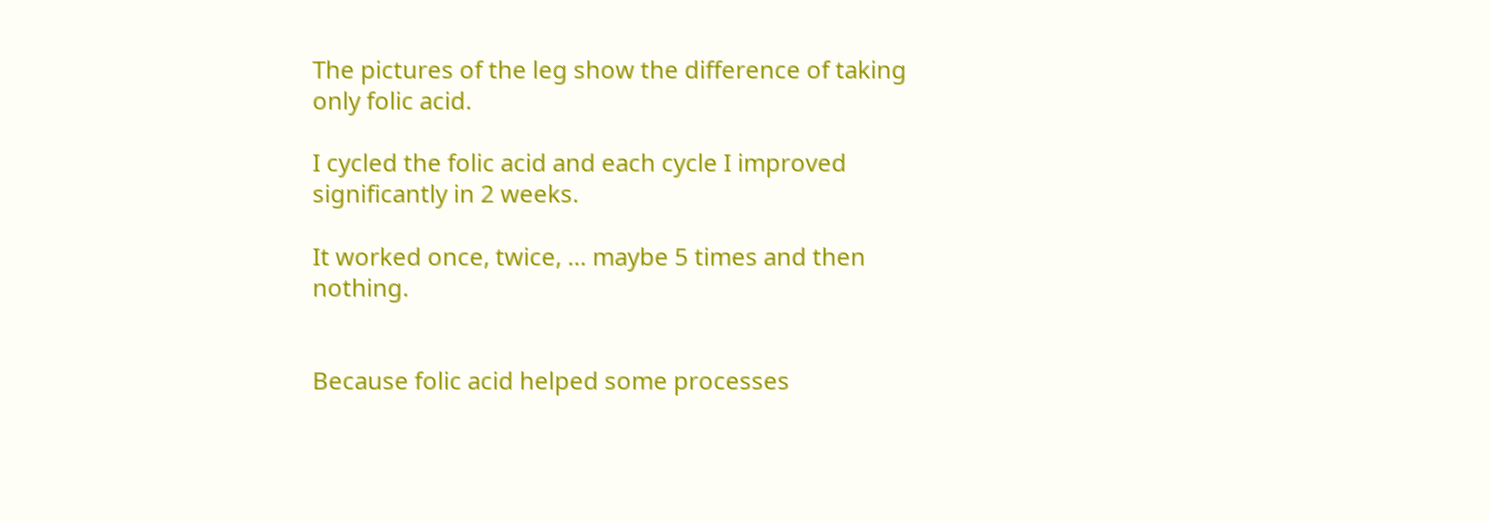The pictures of the leg show the difference of taking only folic acid.

I cycled the folic acid and each cycle I improved significantly in 2 weeks.

It worked once, twice, … maybe 5 times and then nothing.


Because folic acid helped some processes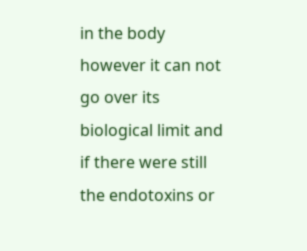in the body however it can not go over its biological limit and if there were still the endotoxins or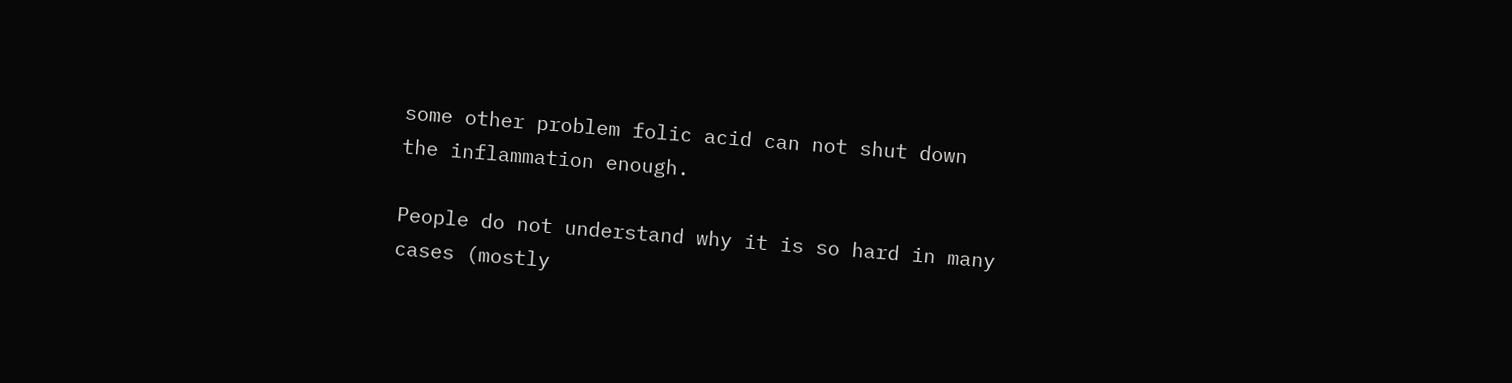some other problem folic acid can not shut down the inflammation enough.

People do not understand why it is so hard in many cases (mostly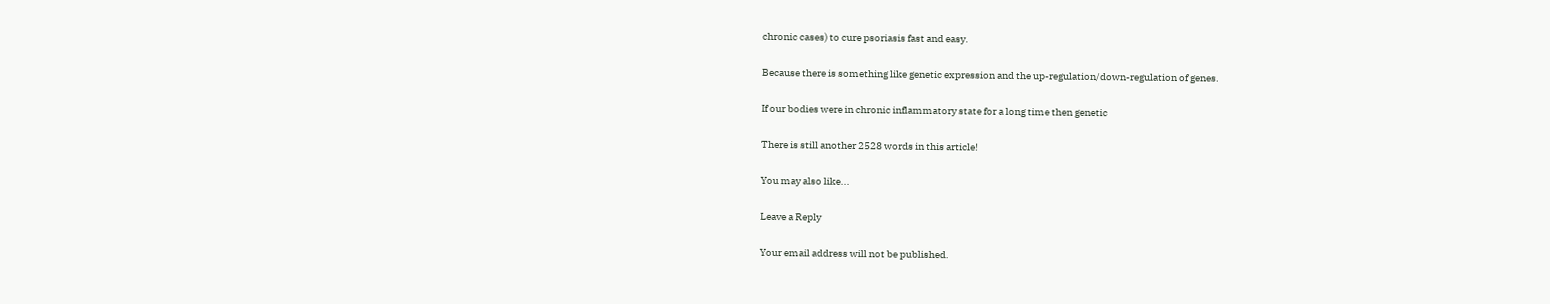chronic cases) to cure psoriasis fast and easy.

Because there is something like genetic expression and the up-regulation/down-regulation of genes.

If our bodies were in chronic inflammatory state for a long time then genetic

There is still another 2528 words in this article!

You may also like...

Leave a Reply

Your email address will not be published.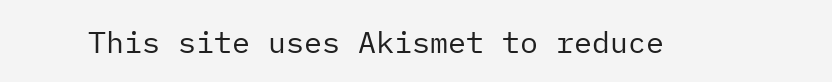This site uses Akismet to reduce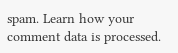spam. Learn how your comment data is processed.